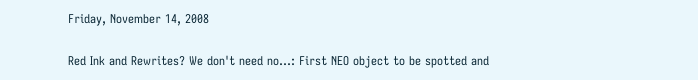Friday, November 14, 2008

Red Ink and Rewrites? We don't need no...: First NEO object to be spotted and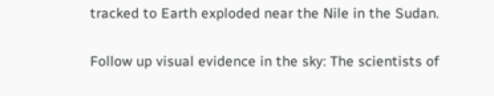tracked to Earth exploded near the Nile in the Sudan.

Follow up visual evidence in the sky: The scientists of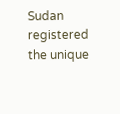Sudan registered the unique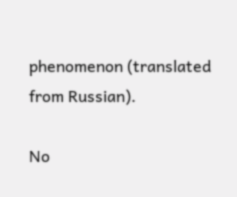phenomenon (translated from Russian).

No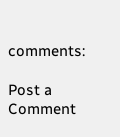comments:

Post a Comment